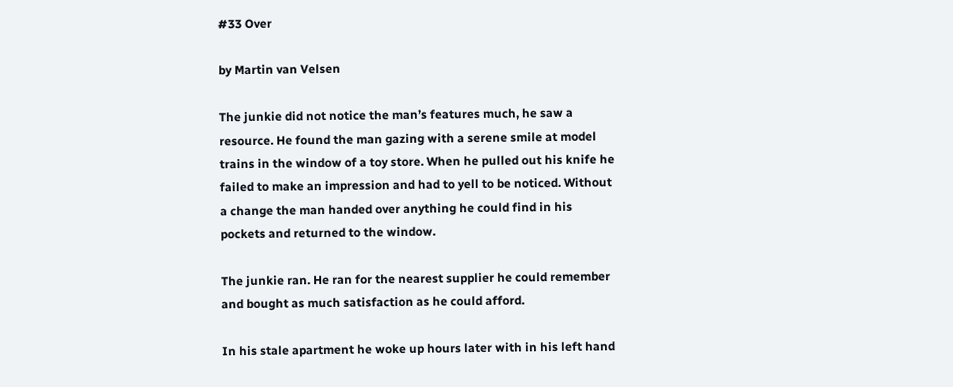#33 Over

by Martin van Velsen

The junkie did not notice the man’s features much, he saw a resource. He found the man gazing with a serene smile at model trains in the window of a toy store. When he pulled out his knife he failed to make an impression and had to yell to be noticed. Without a change the man handed over anything he could find in his pockets and returned to the window.

The junkie ran. He ran for the nearest supplier he could remember and bought as much satisfaction as he could afford.

In his stale apartment he woke up hours later with in his left hand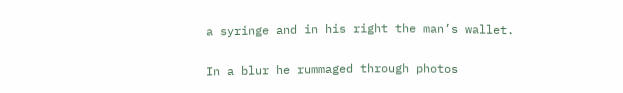a syringe and in his right the man’s wallet.

In a blur he rummaged through photos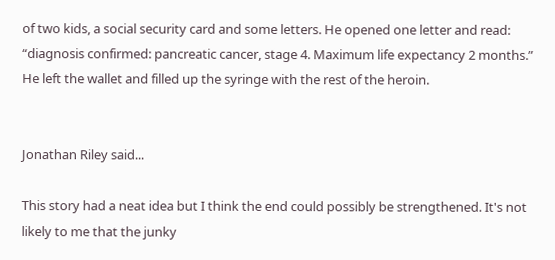of two kids, a social security card and some letters. He opened one letter and read: “diagnosis confirmed: pancreatic cancer, stage 4. Maximum life expectancy 2 months.” He left the wallet and filled up the syringe with the rest of the heroin.


Jonathan Riley said...

This story had a neat idea but I think the end could possibly be strengthened. It's not likely to me that the junky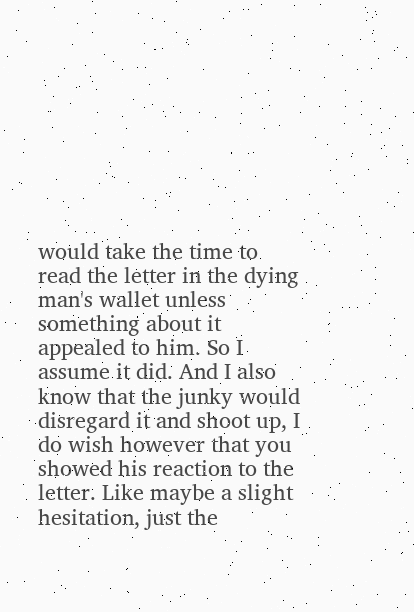would take the time to read the letter in the dying man's wallet unless something about it appealed to him. So I assume it did. And I also know that the junky would disregard it and shoot up, I do wish however that you showed his reaction to the letter. Like maybe a slight hesitation, just the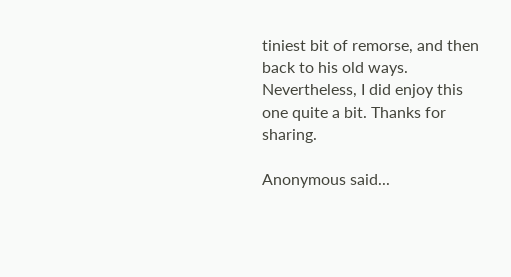tiniest bit of remorse, and then back to his old ways. Nevertheless, I did enjoy this one quite a bit. Thanks for sharing.

Anonymous said...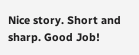Nice story. Short and sharp. Good Job!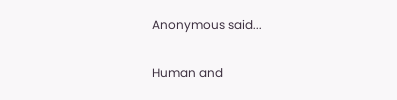Anonymous said...

Human and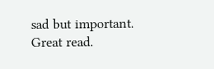sad but important. Great read.